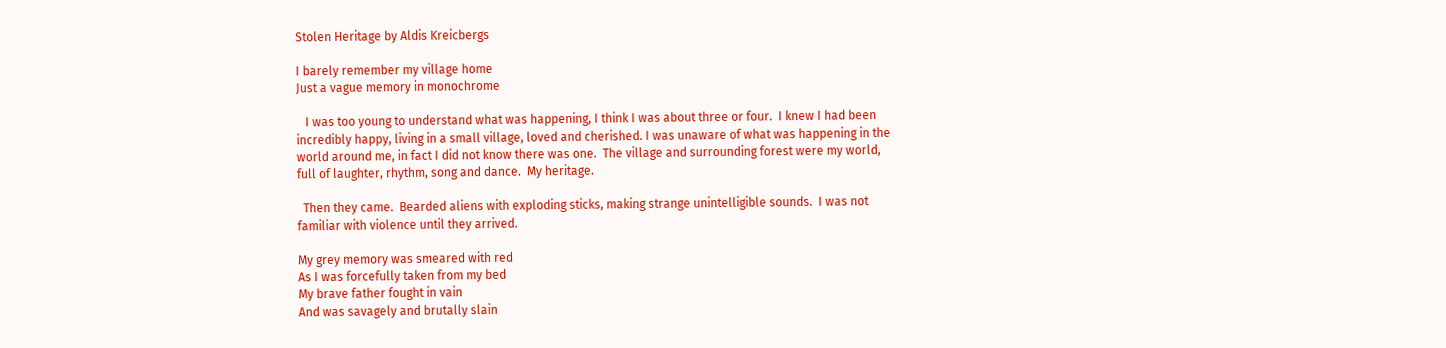Stolen Heritage by Aldis Kreicbergs

I barely remember my village home
Just a vague memory in monochrome

   I was too young to understand what was happening, I think I was about three or four.  I knew I had been incredibly happy, living in a small village, loved and cherished. I was unaware of what was happening in the world around me, in fact I did not know there was one.  The village and surrounding forest were my world, full of laughter, rhythm, song and dance.  My heritage.

  Then they came.  Bearded aliens with exploding sticks, making strange unintelligible sounds.  I was not familiar with violence until they arrived.

My grey memory was smeared with red
As I was forcefully taken from my bed
My brave father fought in vain
And was savagely and brutally slain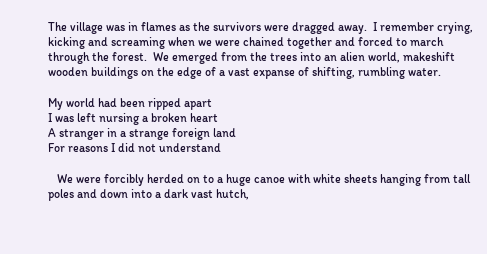The village was in flames as the survivors were dragged away.  I remember crying, kicking and screaming when we were chained together and forced to march through the forest.  We emerged from the trees into an alien world, makeshift wooden buildings on the edge of a vast expanse of shifting, rumbling water.

My world had been ripped apart
I was left nursing a broken heart
A stranger in a strange foreign land
For reasons I did not understand

   We were forcibly herded on to a huge canoe with white sheets hanging from tall poles and down into a dark vast hutch,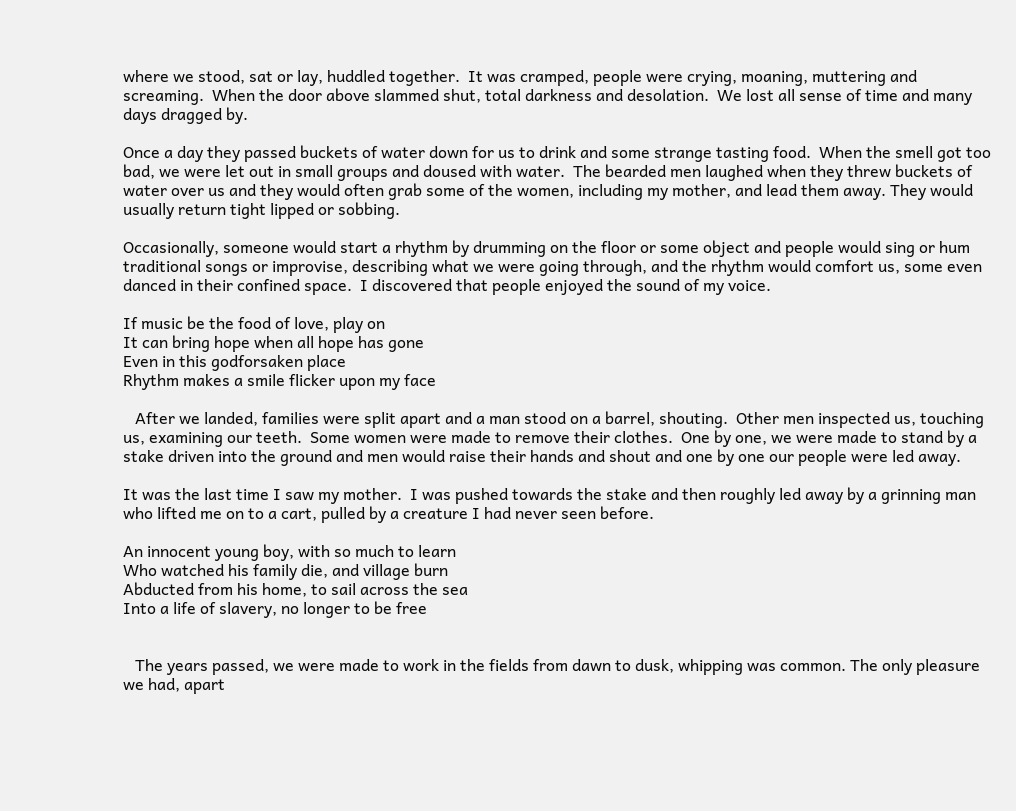where we stood, sat or lay, huddled together.  It was cramped, people were crying, moaning, muttering and screaming.  When the door above slammed shut, total darkness and desolation.  We lost all sense of time and many days dragged by.

Once a day they passed buckets of water down for us to drink and some strange tasting food.  When the smell got too bad, we were let out in small groups and doused with water.  The bearded men laughed when they threw buckets of water over us and they would often grab some of the women, including my mother, and lead them away. They would usually return tight lipped or sobbing.

Occasionally, someone would start a rhythm by drumming on the floor or some object and people would sing or hum traditional songs or improvise, describing what we were going through, and the rhythm would comfort us, some even danced in their confined space.  I discovered that people enjoyed the sound of my voice.

If music be the food of love, play on
It can bring hope when all hope has gone
Even in this godforsaken place
Rhythm makes a smile flicker upon my face

   After we landed, families were split apart and a man stood on a barrel, shouting.  Other men inspected us, touching us, examining our teeth.  Some women were made to remove their clothes.  One by one, we were made to stand by a stake driven into the ground and men would raise their hands and shout and one by one our people were led away.

It was the last time I saw my mother.  I was pushed towards the stake and then roughly led away by a grinning man who lifted me on to a cart, pulled by a creature I had never seen before.

An innocent young boy, with so much to learn
Who watched his family die, and village burn
Abducted from his home, to sail across the sea
Into a life of slavery, no longer to be free


   The years passed, we were made to work in the fields from dawn to dusk, whipping was common. The only pleasure we had, apart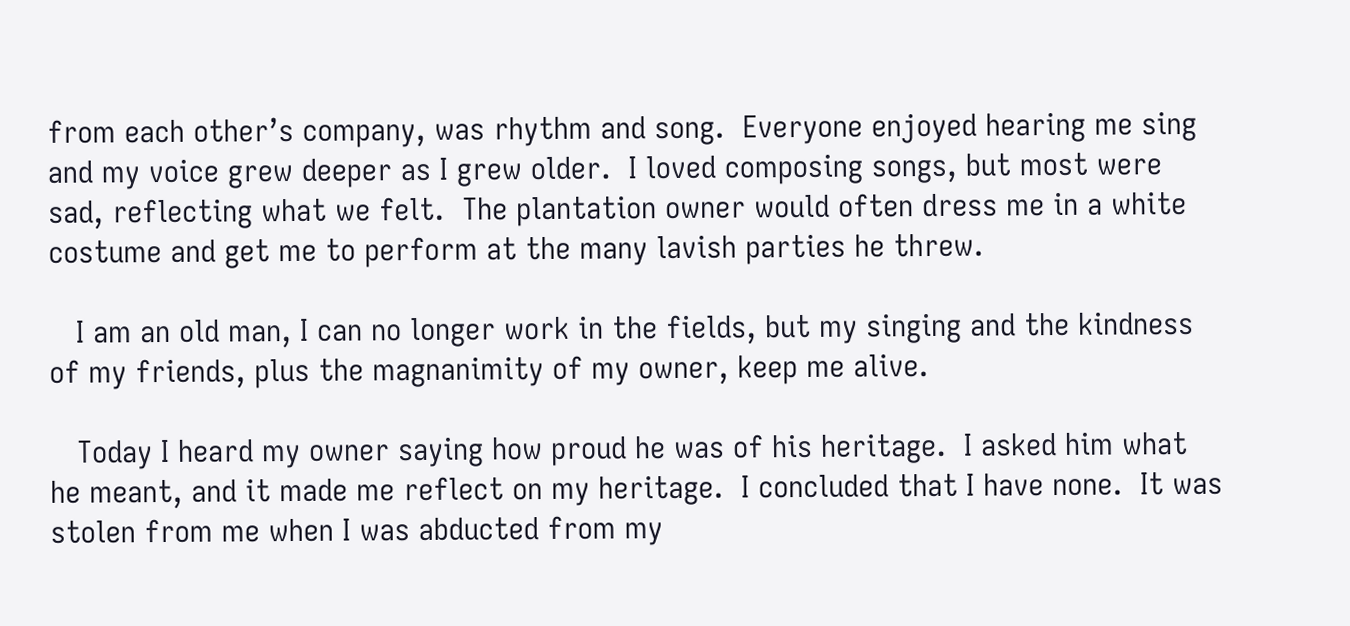from each other’s company, was rhythm and song.  Everyone enjoyed hearing me sing and my voice grew deeper as I grew older.  I loved composing songs, but most were sad, reflecting what we felt.  The plantation owner would often dress me in a white costume and get me to perform at the many lavish parties he threw.

   I am an old man, I can no longer work in the fields, but my singing and the kindness of my friends, plus the magnanimity of my owner, keep me alive.

   Today I heard my owner saying how proud he was of his heritage.  I asked him what he meant, and it made me reflect on my heritage.  I concluded that I have none.  It was stolen from me when I was abducted from my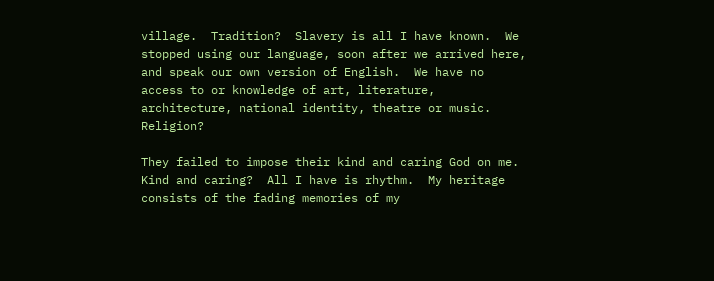village.  Tradition?  Slavery is all I have known.  We stopped using our language, soon after we arrived here, and speak our own version of English.  We have no access to or knowledge of art, literature, architecture, national identity, theatre or music.  Religion?

They failed to impose their kind and caring God on me.  Kind and caring?  All I have is rhythm.  My heritage consists of the fading memories of my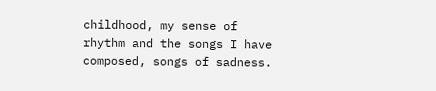childhood, my sense of rhythm and the songs I have composed, songs of sadness.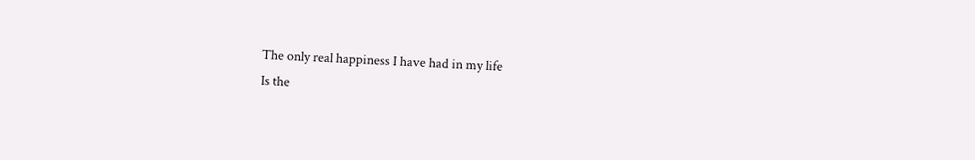The only real happiness I have had in my life
Is the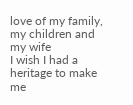love of my family, my children and my wife
I wish I had a heritage to make me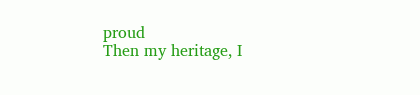proud
Then my heritage, I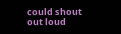could shout out loud